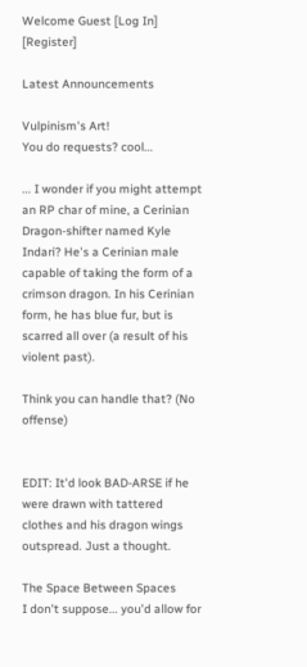Welcome Guest [Log In] [Register]

Latest Announcements

Vulpinism's Art!
You do requests? cool...

... I wonder if you might attempt an RP char of mine, a Cerinian Dragon-shifter named Kyle Indari? He's a Cerinian male capable of taking the form of a crimson dragon. In his Cerinian form, he has blue fur, but is scarred all over (a result of his violent past).

Think you can handle that? (No offense)


EDIT: It'd look BAD-ARSE if he were drawn with tattered clothes and his dragon wings outspread. Just a thought.

The Space Between Spaces
I don't suppose... you'd allow for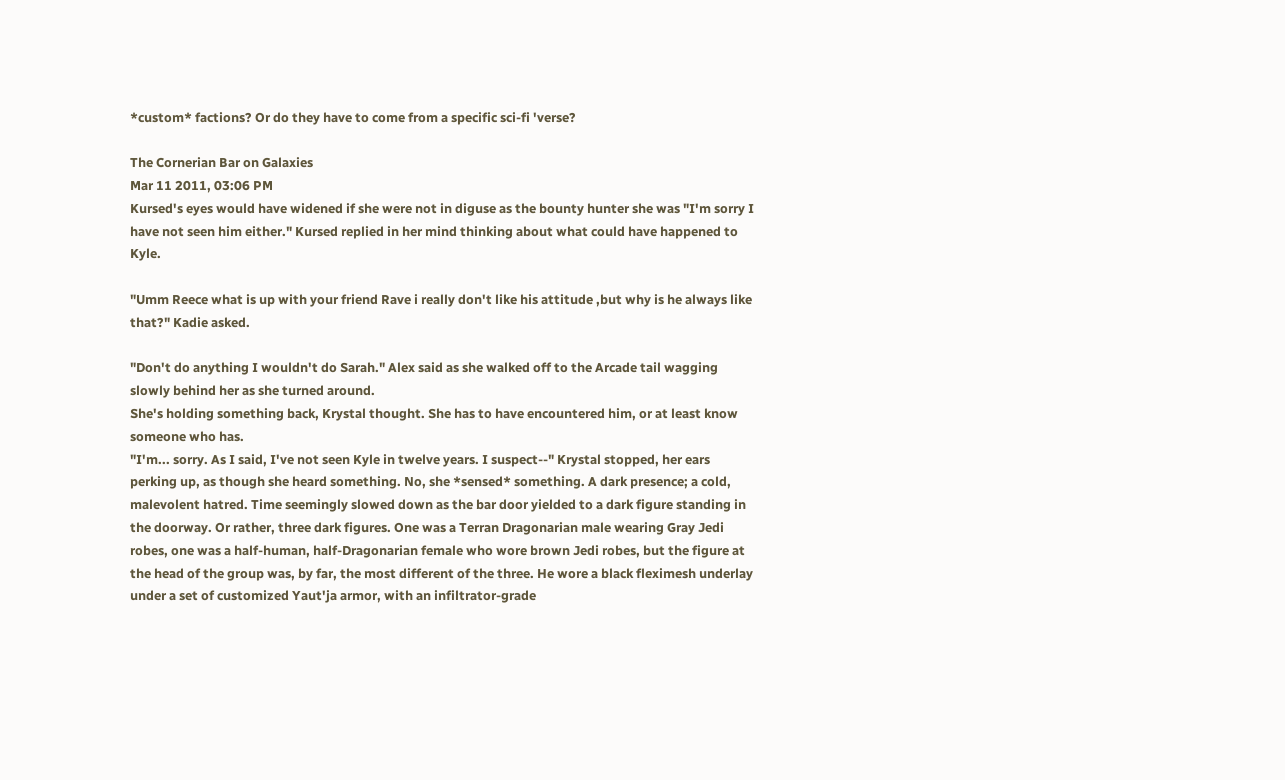*custom* factions? Or do they have to come from a specific sci-fi 'verse?

The Cornerian Bar on Galaxies
Mar 11 2011, 03:06 PM
Kursed's eyes would have widened if she were not in diguse as the bounty hunter she was "I'm sorry I have not seen him either." Kursed replied in her mind thinking about what could have happened to Kyle.

"Umm Reece what is up with your friend Rave i really don't like his attitude ,but why is he always like that?" Kadie asked.

"Don't do anything I wouldn't do Sarah." Alex said as she walked off to the Arcade tail wagging slowly behind her as she turned around.
She's holding something back, Krystal thought. She has to have encountered him, or at least know someone who has.
"I'm... sorry. As I said, I've not seen Kyle in twelve years. I suspect--" Krystal stopped, her ears perking up, as though she heard something. No, she *sensed* something. A dark presence; a cold, malevolent hatred. Time seemingly slowed down as the bar door yielded to a dark figure standing in the doorway. Or rather, three dark figures. One was a Terran Dragonarian male wearing Gray Jedi robes, one was a half-human, half-Dragonarian female who wore brown Jedi robes, but the figure at the head of the group was, by far, the most different of the three. He wore a black fleximesh underlay under a set of customized Yaut'ja armor, with an infiltrator-grade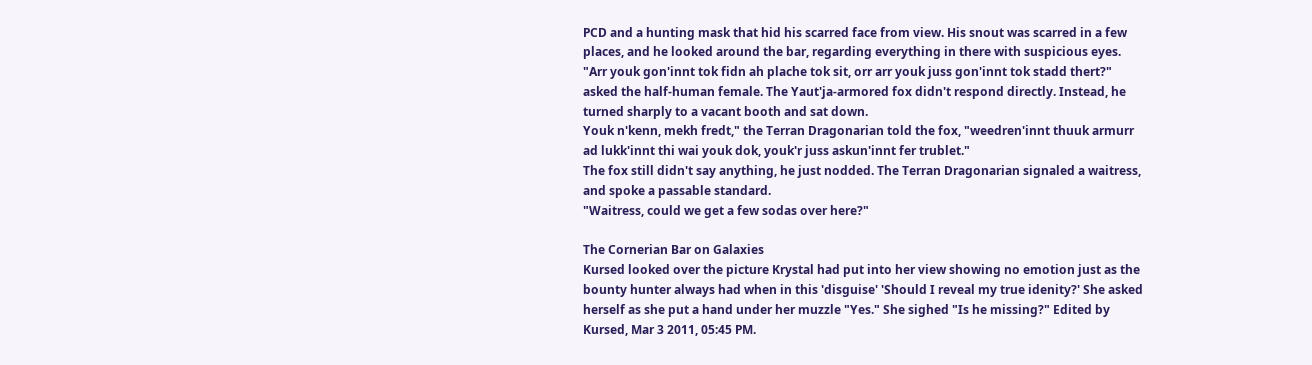PCD and a hunting mask that hid his scarred face from view. His snout was scarred in a few places, and he looked around the bar, regarding everything in there with suspicious eyes.
"Arr youk gon'innt tok fidn ah plache tok sit, orr arr youk juss gon'innt tok stadd thert?" asked the half-human female. The Yaut'ja-armored fox didn't respond directly. Instead, he turned sharply to a vacant booth and sat down.
Youk n'kenn, mekh fredt," the Terran Dragonarian told the fox, "weedren'innt thuuk armurr ad lukk'innt thi wai youk dok, youk'r juss askun'innt fer trublet."
The fox still didn't say anything, he just nodded. The Terran Dragonarian signaled a waitress, and spoke a passable standard.
"Waitress, could we get a few sodas over here?"

The Cornerian Bar on Galaxies
Kursed looked over the picture Krystal had put into her view showing no emotion just as the bounty hunter always had when in this 'disguise' 'Should I reveal my true idenity?' She asked herself as she put a hand under her muzzle "Yes." She sighed "Is he missing?" Edited by Kursed, Mar 3 2011, 05:45 PM.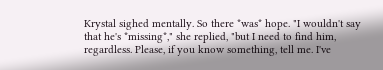Krystal sighed mentally. So there *was* hope. "I wouldn't say that he's *missing*," she replied, "but I need to find him, regardless. Please, if you know something, tell me. I've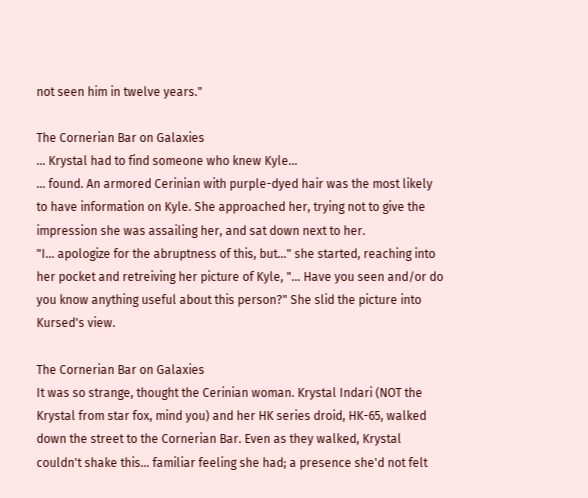not seen him in twelve years."

The Cornerian Bar on Galaxies
... Krystal had to find someone who knew Kyle...
... found. An armored Cerinian with purple-dyed hair was the most likely to have information on Kyle. She approached her, trying not to give the impression she was assailing her, and sat down next to her.
"I... apologize for the abruptness of this, but..." she started, reaching into her pocket and retreiving her picture of Kyle, "... Have you seen and/or do you know anything useful about this person?" She slid the picture into Kursed's view.

The Cornerian Bar on Galaxies
It was so strange, thought the Cerinian woman. Krystal Indari (NOT the Krystal from star fox, mind you) and her HK series droid, HK-65, walked down the street to the Cornerian Bar. Even as they walked, Krystal couldn't shake this... familiar feeling she had; a presence she'd not felt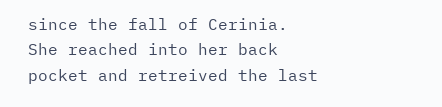since the fall of Cerinia. She reached into her back pocket and retreived the last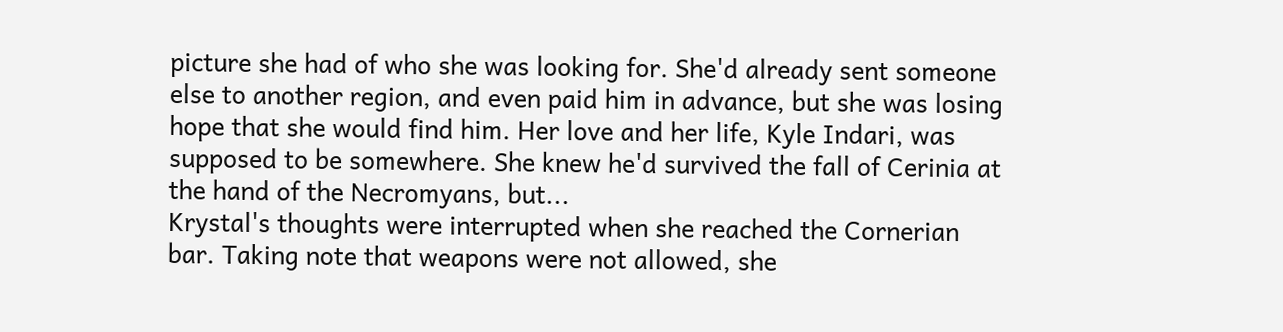picture she had of who she was looking for. She'd already sent someone else to another region, and even paid him in advance, but she was losing hope that she would find him. Her love and her life, Kyle Indari, was supposed to be somewhere. She knew he'd survived the fall of Cerinia at the hand of the Necromyans, but...
Krystal's thoughts were interrupted when she reached the Cornerian bar. Taking note that weapons were not allowed, she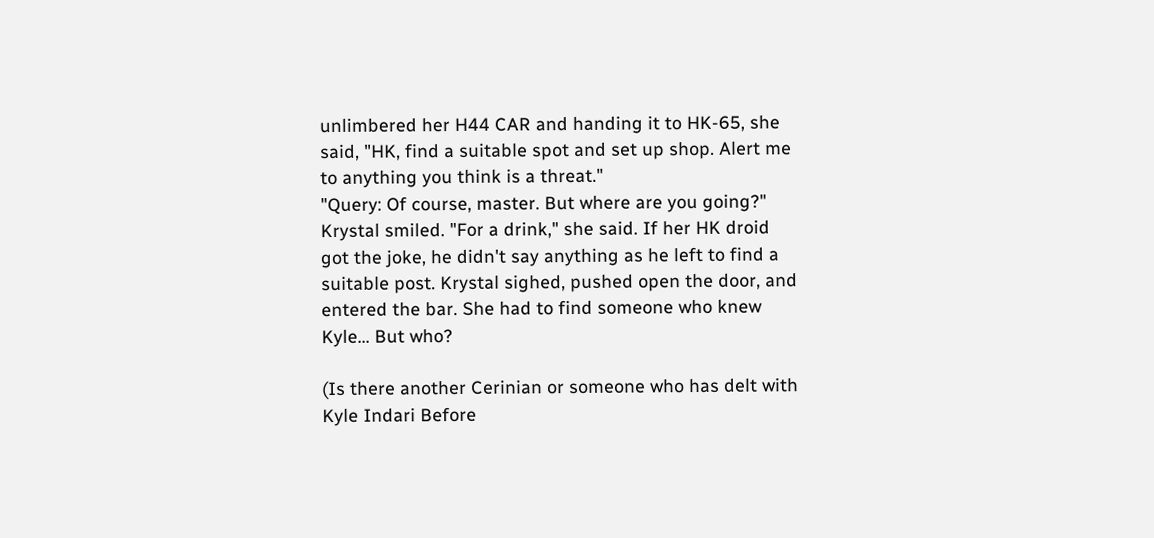unlimbered her H44 CAR and handing it to HK-65, she said, "HK, find a suitable spot and set up shop. Alert me to anything you think is a threat."
"Query: Of course, master. But where are you going?"
Krystal smiled. "For a drink," she said. If her HK droid got the joke, he didn't say anything as he left to find a suitable post. Krystal sighed, pushed open the door, and entered the bar. She had to find someone who knew Kyle... But who?

(Is there another Cerinian or someone who has delt with Kyle Indari Before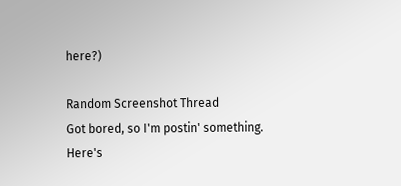here?)

Random Screenshot Thread
Got bored, so I'm postin' something. Here's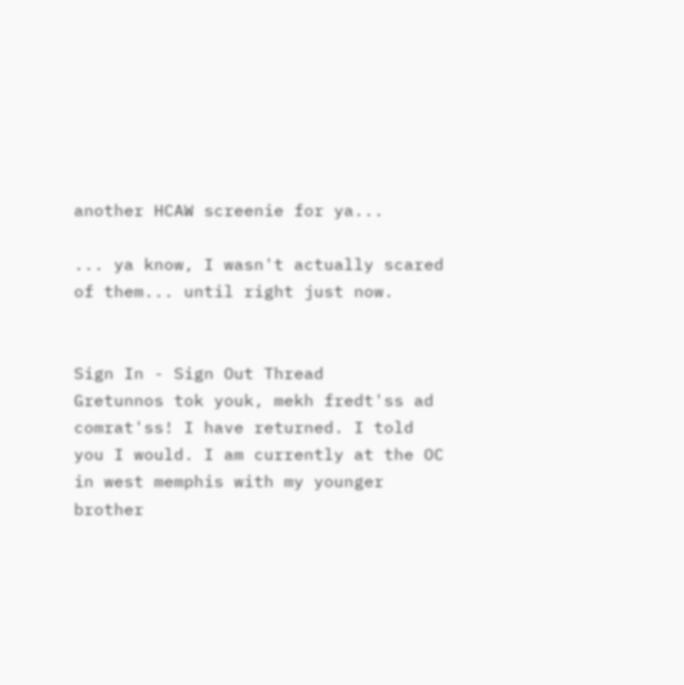another HCAW screenie for ya...

... ya know, I wasn't actually scared of them... until right just now.


Sign In - Sign Out Thread
Gretunnos tok youk, mekh fredt'ss ad comrat'ss! I have returned. I told you I would. I am currently at the OC in west memphis with my younger brother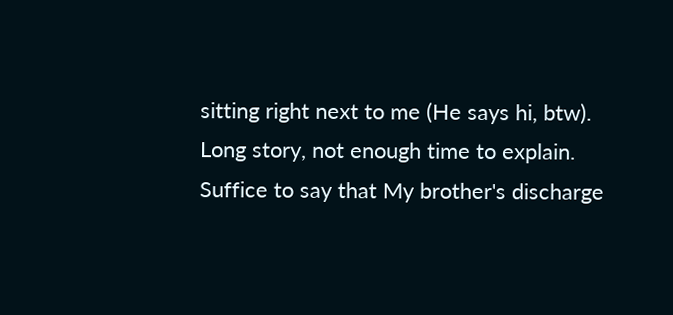sitting right next to me (He says hi, btw). Long story, not enough time to explain. Suffice to say that My brother's discharge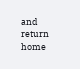and return home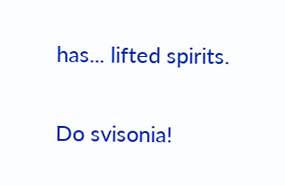has... lifted spirits.

Do svisonia!